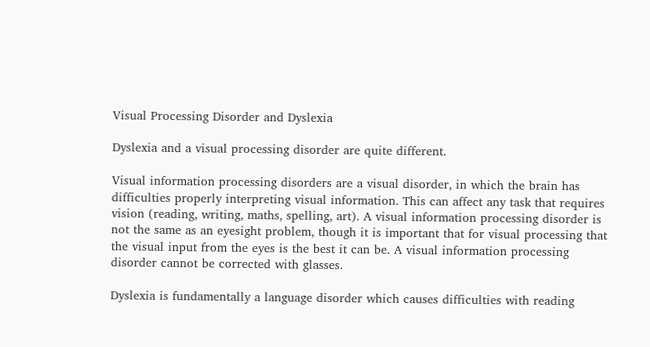Visual Processing Disorder and Dyslexia

Dyslexia and a visual processing disorder are quite different.

Visual information processing disorders are a visual disorder, in which the brain has difficulties properly interpreting visual information. This can affect any task that requires vision (reading, writing, maths, spelling, art). A visual information processing disorder is not the same as an eyesight problem, though it is important that for visual processing that the visual input from the eyes is the best it can be. A visual information processing disorder cannot be corrected with glasses.

Dyslexia is fundamentally a language disorder which causes difficulties with reading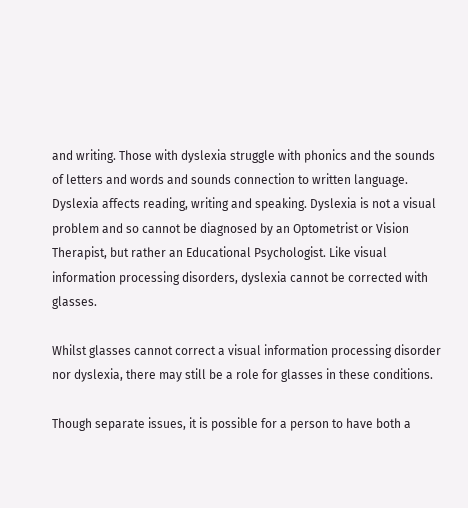and writing. Those with dyslexia struggle with phonics and the sounds of letters and words and sounds connection to written language. Dyslexia affects reading, writing and speaking. Dyslexia is not a visual problem and so cannot be diagnosed by an Optometrist or Vision Therapist, but rather an Educational Psychologist. Like visual information processing disorders, dyslexia cannot be corrected with glasses.

Whilst glasses cannot correct a visual information processing disorder nor dyslexia, there may still be a role for glasses in these conditions.

Though separate issues, it is possible for a person to have both a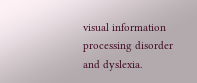visual information processing disorder and dyslexia.